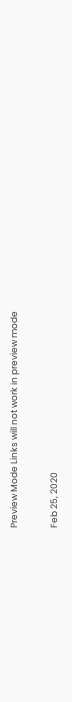Preview Mode Links will not work in preview mode

Feb 25, 2020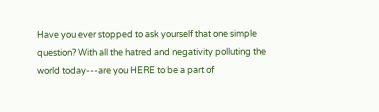Have you ever stopped to ask yourself that one simple question? With all the hatred and negativity polluting the world today---are you HERE to be a part of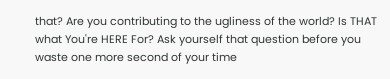that? Are you contributing to the ugliness of the world? Is THAT what You're HERE For? Ask yourself that question before you waste one more second of your time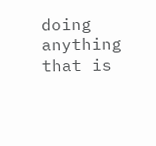doing anything that is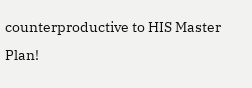counterproductive to HIS Master Plan!